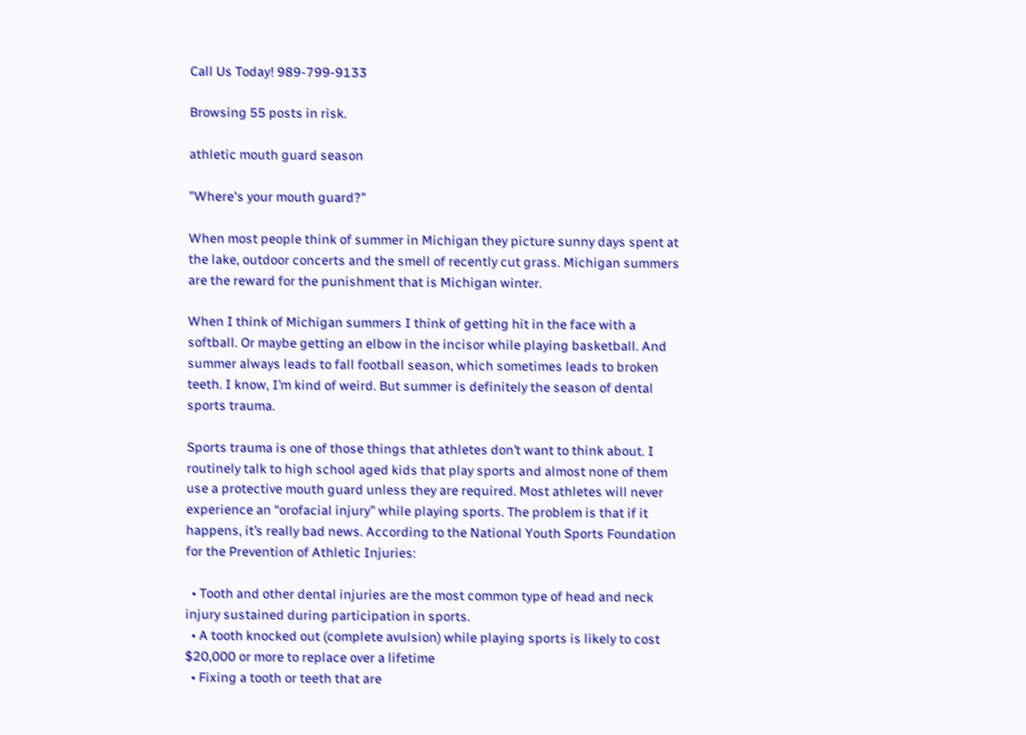Call Us Today! 989-799-9133

Browsing 55 posts in risk.

athletic mouth guard season

"Where's your mouth guard?"

When most people think of summer in Michigan they picture sunny days spent at the lake, outdoor concerts and the smell of recently cut grass. Michigan summers are the reward for the punishment that is Michigan winter.

When I think of Michigan summers I think of getting hit in the face with a softball. Or maybe getting an elbow in the incisor while playing basketball. And summer always leads to fall football season, which sometimes leads to broken teeth. I know, I’m kind of weird. But summer is definitely the season of dental sports trauma.

Sports trauma is one of those things that athletes don’t want to think about. I routinely talk to high school aged kids that play sports and almost none of them use a protective mouth guard unless they are required. Most athletes will never experience an “orofacial injury” while playing sports. The problem is that if it happens, it’s really bad news. According to the National Youth Sports Foundation for the Prevention of Athletic Injuries:

  • Tooth and other dental injuries are the most common type of head and neck injury sustained during participation in sports.
  • A tooth knocked out (complete avulsion) while playing sports is likely to cost $20,000 or more to replace over a lifetime
  • Fixing a tooth or teeth that are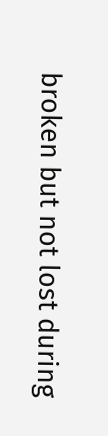broken but not lost during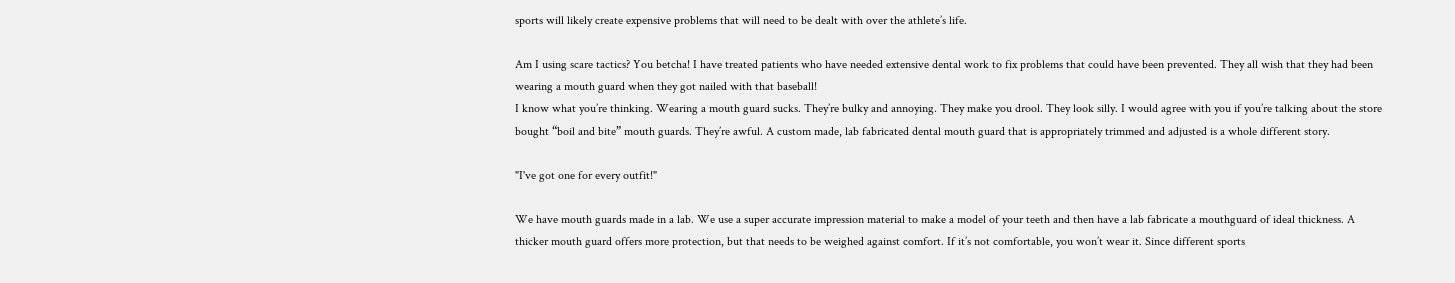sports will likely create expensive problems that will need to be dealt with over the athlete’s life.

Am I using scare tactics? You betcha! I have treated patients who have needed extensive dental work to fix problems that could have been prevented. They all wish that they had been wearing a mouth guard when they got nailed with that baseball!
I know what you’re thinking. Wearing a mouth guard sucks. They’re bulky and annoying. They make you drool. They look silly. I would agree with you if you’re talking about the store bought “boil and bite” mouth guards. They’re awful. A custom made, lab fabricated dental mouth guard that is appropriately trimmed and adjusted is a whole different story.

"I've got one for every outfit!"

We have mouth guards made in a lab. We use a super accurate impression material to make a model of your teeth and then have a lab fabricate a mouthguard of ideal thickness. A thicker mouth guard offers more protection, but that needs to be weighed against comfort. If it’s not comfortable, you won’t wear it. Since different sports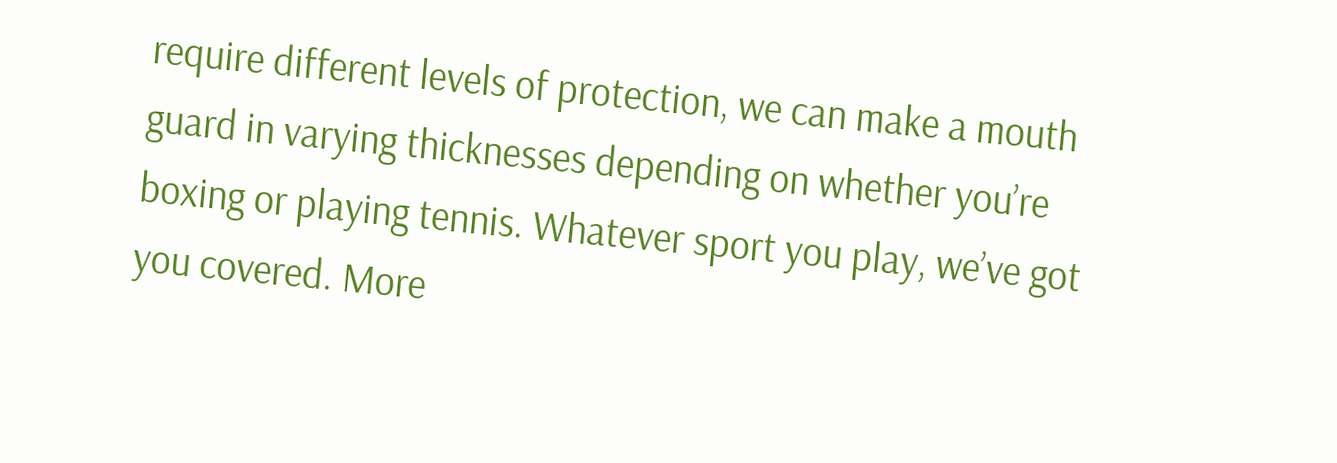require different levels of protection, we can make a mouth guard in varying thicknesses depending on whether you’re boxing or playing tennis. Whatever sport you play, we’ve got you covered. More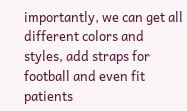importantly, we can get all different colors and styles, add straps for football and even fit patients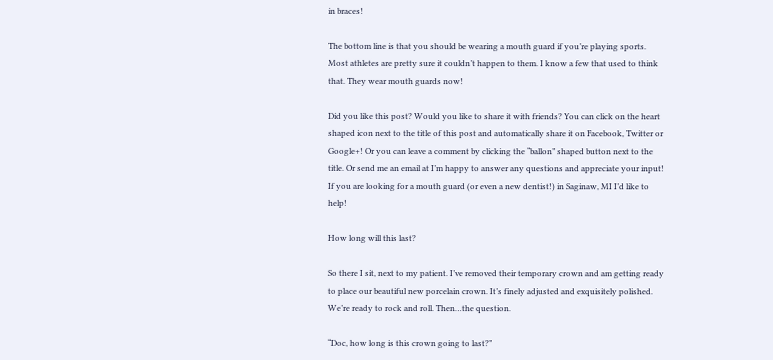in braces!

The bottom line is that you should be wearing a mouth guard if you’re playing sports. Most athletes are pretty sure it couldn’t happen to them. I know a few that used to think that. They wear mouth guards now!

Did you like this post? Would you like to share it with friends? You can click on the heart shaped icon next to the title of this post and automatically share it on Facebook, Twitter or Google+! Or you can leave a comment by clicking the “ballon” shaped button next to the title. Or send me an email at I’m happy to answer any questions and appreciate your input! If you are looking for a mouth guard (or even a new dentist!) in Saginaw, MI I’d like to help!

How long will this last?

So there I sit, next to my patient. I’ve removed their temporary crown and am getting ready to place our beautiful new porcelain crown. It’s finely adjusted and exquisitely polished. We’re ready to rock and roll. Then…the question.

“Doc, how long is this crown going to last?”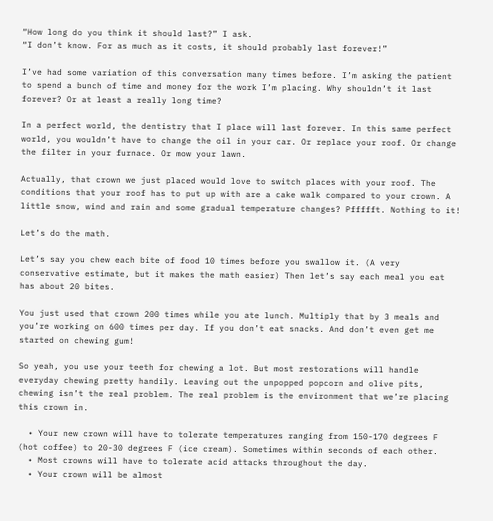“How long do you think it should last?” I ask.
“I don’t know. For as much as it costs, it should probably last forever!”

I’ve had some variation of this conversation many times before. I’m asking the patient to spend a bunch of time and money for the work I’m placing. Why shouldn’t it last forever? Or at least a really long time?

In a perfect world, the dentistry that I place will last forever. In this same perfect world, you wouldn’t have to change the oil in your car. Or replace your roof. Or change the filter in your furnace. Or mow your lawn.

Actually, that crown we just placed would love to switch places with your roof. The conditions that your roof has to put up with are a cake walk compared to your crown. A little snow, wind and rain and some gradual temperature changes? Pffffft. Nothing to it!

Let’s do the math.

Let’s say you chew each bite of food 10 times before you swallow it. (A very conservative estimate, but it makes the math easier) Then let’s say each meal you eat has about 20 bites.

You just used that crown 200 times while you ate lunch. Multiply that by 3 meals and you’re working on 600 times per day. If you don’t eat snacks. And don’t even get me started on chewing gum!

So yeah, you use your teeth for chewing a lot. But most restorations will handle everyday chewing pretty handily. Leaving out the unpopped popcorn and olive pits, chewing isn’t the real problem. The real problem is the environment that we’re placing this crown in.

  • Your new crown will have to tolerate temperatures ranging from 150-170 degrees F (hot coffee) to 20-30 degrees F (ice cream). Sometimes within seconds of each other.
  • Most crowns will have to tolerate acid attacks throughout the day.
  • Your crown will be almost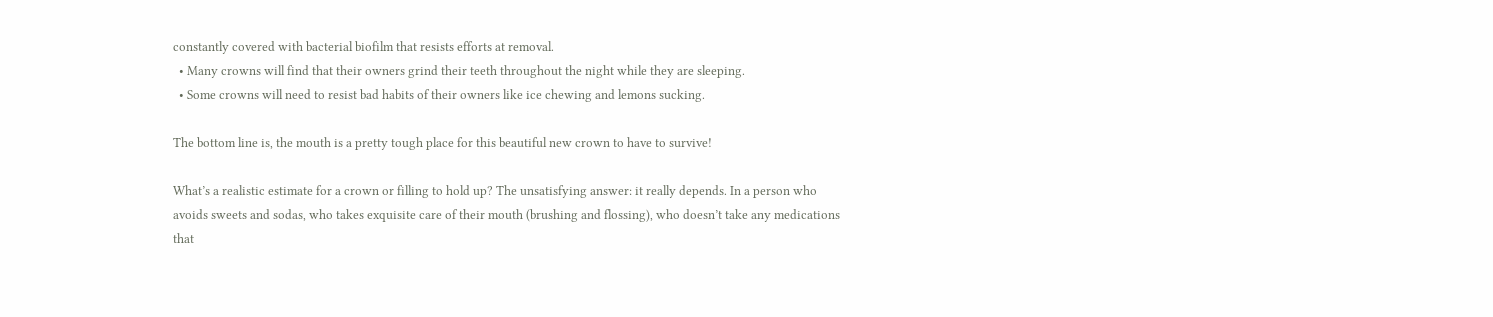constantly covered with bacterial biofilm that resists efforts at removal.
  • Many crowns will find that their owners grind their teeth throughout the night while they are sleeping.
  • Some crowns will need to resist bad habits of their owners like ice chewing and lemons sucking.

The bottom line is, the mouth is a pretty tough place for this beautiful new crown to have to survive!

What’s a realistic estimate for a crown or filling to hold up? The unsatisfying answer: it really depends. In a person who avoids sweets and sodas, who takes exquisite care of their mouth (brushing and flossing), who doesn’t take any medications that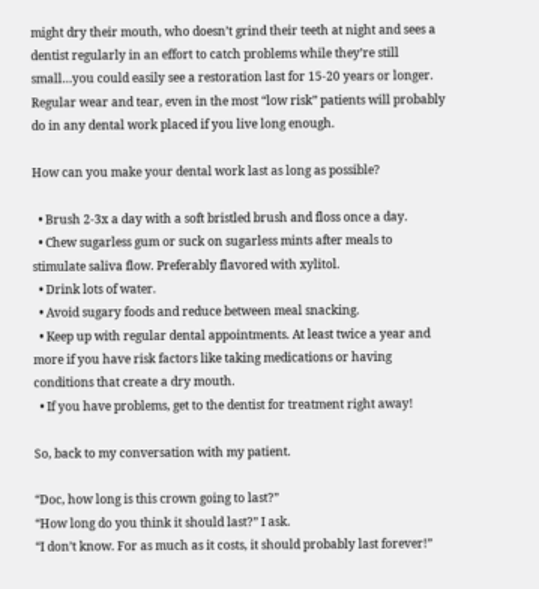might dry their mouth, who doesn’t grind their teeth at night and sees a dentist regularly in an effort to catch problems while they’re still small…you could easily see a restoration last for 15-20 years or longer. Regular wear and tear, even in the most “low risk” patients will probably do in any dental work placed if you live long enough.

How can you make your dental work last as long as possible?

  • Brush 2-3x a day with a soft bristled brush and floss once a day.
  • Chew sugarless gum or suck on sugarless mints after meals to stimulate saliva flow. Preferably flavored with xylitol.
  • Drink lots of water.
  • Avoid sugary foods and reduce between meal snacking.
  • Keep up with regular dental appointments. At least twice a year and more if you have risk factors like taking medications or having conditions that create a dry mouth.
  • If you have problems, get to the dentist for treatment right away!

So, back to my conversation with my patient.

“Doc, how long is this crown going to last?”
“How long do you think it should last?” I ask.
“I don’t know. For as much as it costs, it should probably last forever!”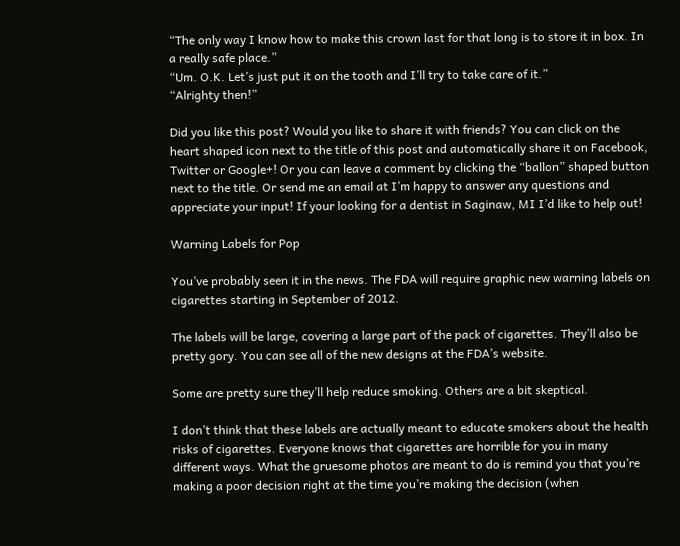“The only way I know how to make this crown last for that long is to store it in box. In a really safe place.”
“Um. O.K. Let’s just put it on the tooth and I’ll try to take care of it.”
“Alrighty then!”

Did you like this post? Would you like to share it with friends? You can click on the heart shaped icon next to the title of this post and automatically share it on Facebook, Twitter or Google+! Or you can leave a comment by clicking the “ballon” shaped button next to the title. Or send me an email at I’m happy to answer any questions and appreciate your input! If your looking for a dentist in Saginaw, MI I’d like to help out!

Warning Labels for Pop

You’ve probably seen it in the news. The FDA will require graphic new warning labels on cigarettes starting in September of 2012.

The labels will be large, covering a large part of the pack of cigarettes. They’ll also be pretty gory. You can see all of the new designs at the FDA’s website.

Some are pretty sure they’ll help reduce smoking. Others are a bit skeptical.

I don’t think that these labels are actually meant to educate smokers about the health risks of cigarettes. Everyone knows that cigarettes are horrible for you in many different ways. What the gruesome photos are meant to do is remind you that you’re making a poor decision right at the time you’re making the decision (when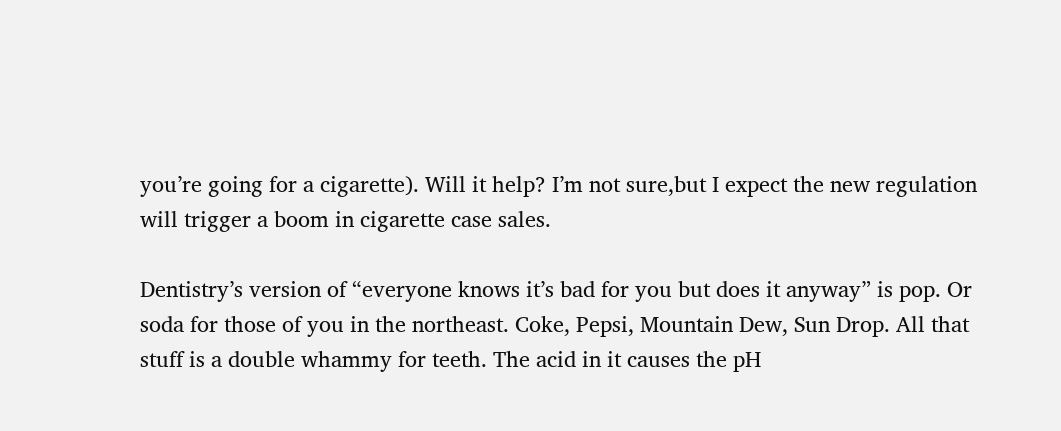you’re going for a cigarette). Will it help? I’m not sure,but I expect the new regulation will trigger a boom in cigarette case sales.

Dentistry’s version of “everyone knows it’s bad for you but does it anyway” is pop. Or soda for those of you in the northeast. Coke, Pepsi, Mountain Dew, Sun Drop. All that stuff is a double whammy for teeth. The acid in it causes the pH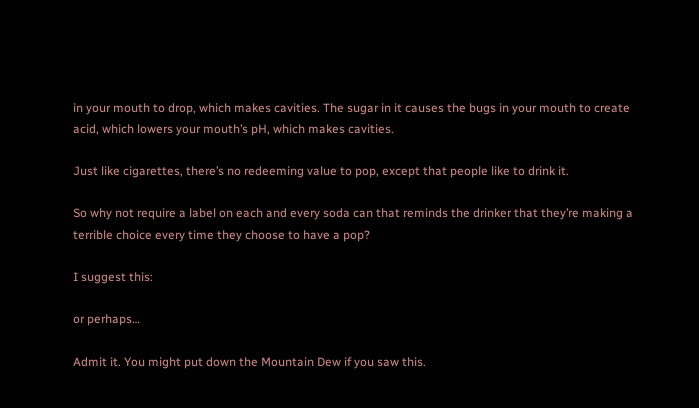in your mouth to drop, which makes cavities. The sugar in it causes the bugs in your mouth to create acid, which lowers your mouth’s pH, which makes cavities.

Just like cigarettes, there’s no redeeming value to pop, except that people like to drink it.

So why not require a label on each and every soda can that reminds the drinker that they’re making a terrible choice every time they choose to have a pop?

I suggest this:

or perhaps…

Admit it. You might put down the Mountain Dew if you saw this.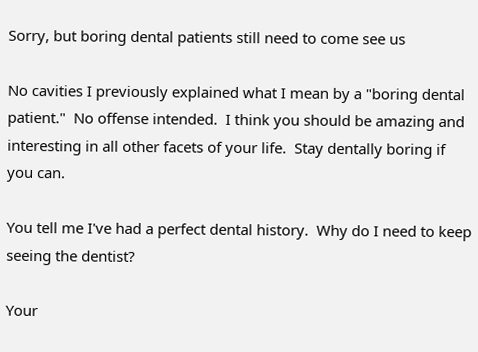Sorry, but boring dental patients still need to come see us

No cavities I previously explained what I mean by a "boring dental patient."  No offense intended.  I think you should be amazing and interesting in all other facets of your life.  Stay dentally boring if you can.

You tell me I've had a perfect dental history.  Why do I need to keep seeing the dentist?

Your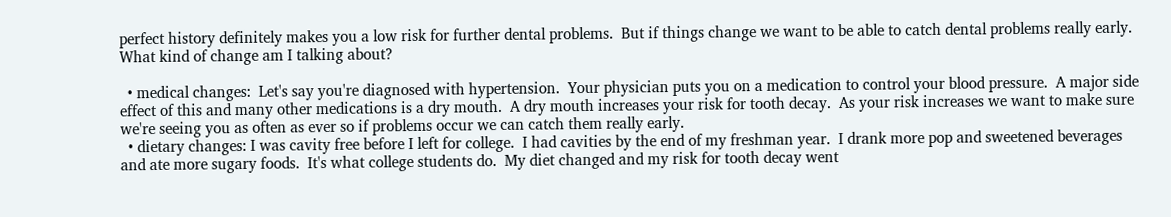perfect history definitely makes you a low risk for further dental problems.  But if things change we want to be able to catch dental problems really early.  What kind of change am I talking about?

  • medical changes:  Let's say you're diagnosed with hypertension.  Your physician puts you on a medication to control your blood pressure.  A major side effect of this and many other medications is a dry mouth.  A dry mouth increases your risk for tooth decay.  As your risk increases we want to make sure we're seeing you as often as ever so if problems occur we can catch them really early.
  • dietary changes: I was cavity free before I left for college.  I had cavities by the end of my freshman year.  I drank more pop and sweetened beverages and ate more sugary foods.  It's what college students do.  My diet changed and my risk for tooth decay went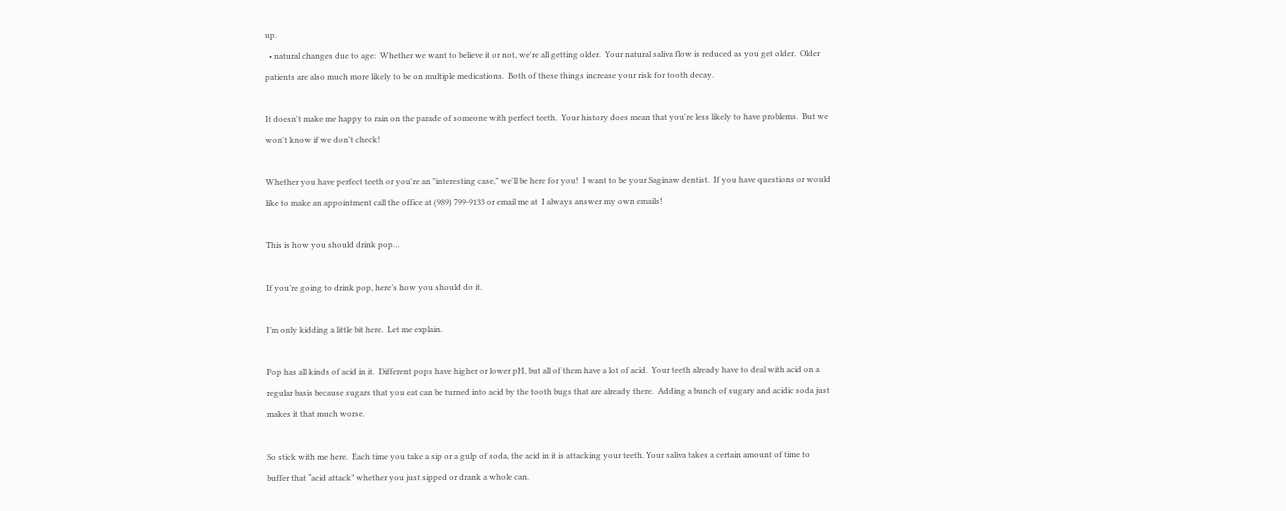up.
  • natural changes due to age:  Whether we want to believe it or not, we're all getting older.  Your natural saliva flow is reduced as you get older.  Older patients are also much more likely to be on multiple medications.  Both of these things increase your risk for tooth decay.

It doesn't make me happy to rain on the parade of someone with perfect teeth.  Your history does mean that you're less likely to have problems.  But we won't know if we don't check!

Whether you have perfect teeth or you're an "interesting case," we'll be here for you!  I want to be your Saginaw dentist.  If you have questions or would like to make an appointment call the office at (989) 799-9133 or email me at  I always answer my own emails!

This is how you should drink pop…

If you’re going to drink pop, here’s how you should do it.

I’m only kidding a little bit here.  Let me explain.

Pop has all kinds of acid in it.  Different pops have higher or lower pH, but all of them have a lot of acid.  Your teeth already have to deal with acid on a regular basis because sugars that you eat can be turned into acid by the tooth bugs that are already there.  Adding a bunch of sugary and acidic soda just makes it that much worse.

So stick with me here.  Each time you take a sip or a gulp of soda, the acid in it is attacking your teeth. Your saliva takes a certain amount of time to buffer that “acid attack” whether you just sipped or drank a whole can.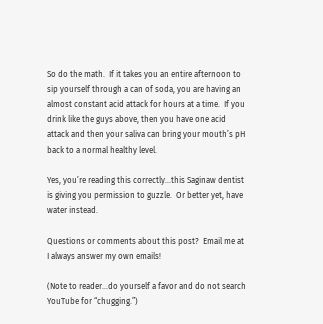So do the math.  If it takes you an entire afternoon to sip yourself through a can of soda, you are having an almost constant acid attack for hours at a time.  If you drink like the guys above, then you have one acid attack and then your saliva can bring your mouth’s pH back to a normal healthy level.

Yes, you’re reading this correctly…this Saginaw dentist is giving you permission to guzzle.  Or better yet, have water instead.

Questions or comments about this post?  Email me at  I always answer my own emails!

(Note to reader…do yourself a favor and do not search YouTube for “chugging.”)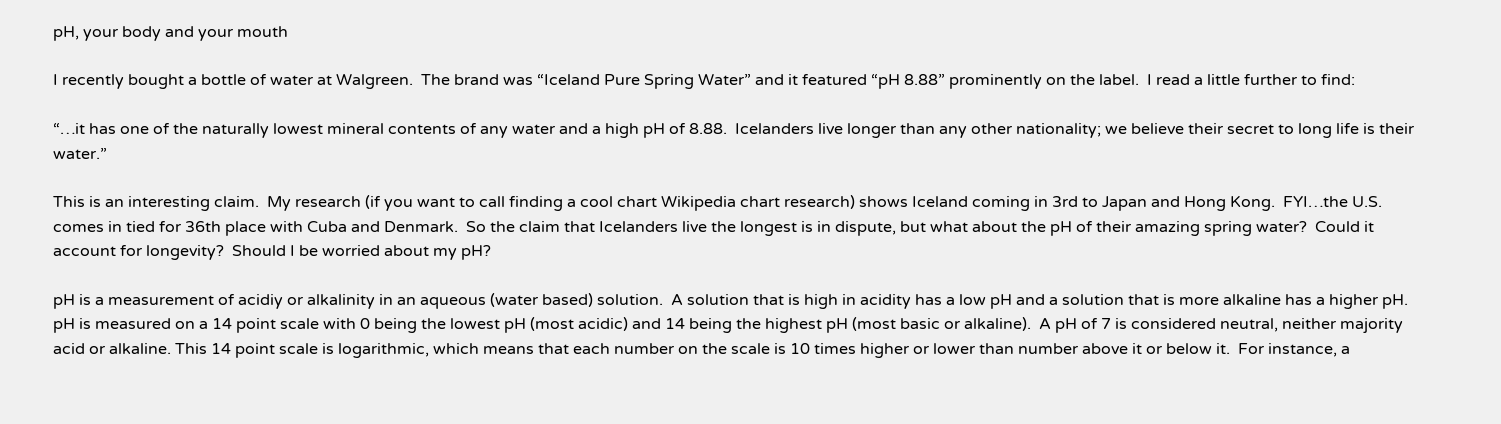pH, your body and your mouth

I recently bought a bottle of water at Walgreen.  The brand was “Iceland Pure Spring Water” and it featured “pH 8.88” prominently on the label.  I read a little further to find:

“…it has one of the naturally lowest mineral contents of any water and a high pH of 8.88.  Icelanders live longer than any other nationality; we believe their secret to long life is their water.”

This is an interesting claim.  My research (if you want to call finding a cool chart Wikipedia chart research) shows Iceland coming in 3rd to Japan and Hong Kong.  FYI…the U.S. comes in tied for 36th place with Cuba and Denmark.  So the claim that Icelanders live the longest is in dispute, but what about the pH of their amazing spring water?  Could it account for longevity?  Should I be worried about my pH?

pH is a measurement of acidiy or alkalinity in an aqueous (water based) solution.  A solution that is high in acidity has a low pH and a solution that is more alkaline has a higher pH.  pH is measured on a 14 point scale with 0 being the lowest pH (most acidic) and 14 being the highest pH (most basic or alkaline).  A pH of 7 is considered neutral, neither majority acid or alkaline. This 14 point scale is logarithmic, which means that each number on the scale is 10 times higher or lower than number above it or below it.  For instance, a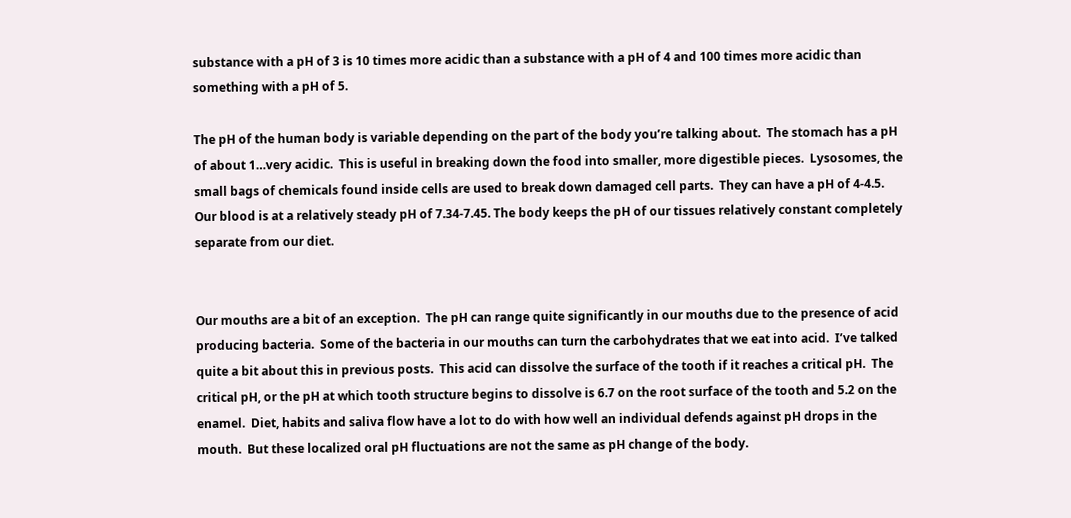substance with a pH of 3 is 10 times more acidic than a substance with a pH of 4 and 100 times more acidic than something with a pH of 5.

The pH of the human body is variable depending on the part of the body you’re talking about.  The stomach has a pH of about 1…very acidic.  This is useful in breaking down the food into smaller, more digestible pieces.  Lysosomes, the small bags of chemicals found inside cells are used to break down damaged cell parts.  They can have a pH of 4-4.5.  Our blood is at a relatively steady pH of 7.34-7.45. The body keeps the pH of our tissues relatively constant completely separate from our diet.


Our mouths are a bit of an exception.  The pH can range quite significantly in our mouths due to the presence of acid producing bacteria.  Some of the bacteria in our mouths can turn the carbohydrates that we eat into acid.  I’ve talked quite a bit about this in previous posts.  This acid can dissolve the surface of the tooth if it reaches a critical pH.  The critical pH, or the pH at which tooth structure begins to dissolve is 6.7 on the root surface of the tooth and 5.2 on the enamel.  Diet, habits and saliva flow have a lot to do with how well an individual defends against pH drops in the mouth.  But these localized oral pH fluctuations are not the same as pH change of the body.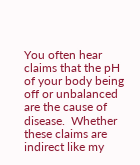You often hear claims that the pH of your body being off or unbalanced are the cause of disease.  Whether these claims are indirect like my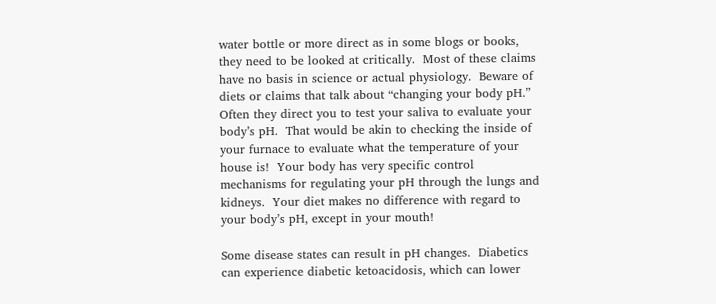water bottle or more direct as in some blogs or books, they need to be looked at critically.  Most of these claims have no basis in science or actual physiology.  Beware of diets or claims that talk about “changing your body pH.”  Often they direct you to test your saliva to evaluate your body’s pH.  That would be akin to checking the inside of your furnace to evaluate what the temperature of your house is!  Your body has very specific control mechanisms for regulating your pH through the lungs and kidneys.  Your diet makes no difference with regard to your body’s pH, except in your mouth!

Some disease states can result in pH changes.  Diabetics can experience diabetic ketoacidosis, which can lower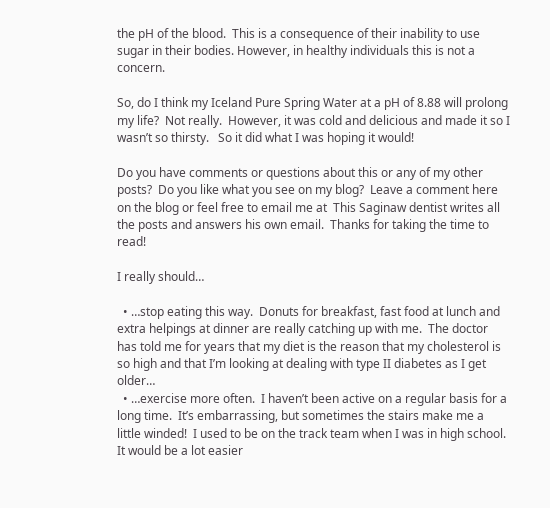the pH of the blood.  This is a consequence of their inability to use sugar in their bodies. However, in healthy individuals this is not a concern.

So, do I think my Iceland Pure Spring Water at a pH of 8.88 will prolong my life?  Not really.  However, it was cold and delicious and made it so I wasn’t so thirsty.   So it did what I was hoping it would!

Do you have comments or questions about this or any of my other posts?  Do you like what you see on my blog?  Leave a comment here on the blog or feel free to email me at  This Saginaw dentist writes all the posts and answers his own email.  Thanks for taking the time to read!

I really should…

  • …stop eating this way.  Donuts for breakfast, fast food at lunch and extra helpings at dinner are really catching up with me.  The doctor has told me for years that my diet is the reason that my cholesterol is so high and that I’m looking at dealing with type II diabetes as I get older…
  • …exercise more often.  I haven’t been active on a regular basis for a long time.  It’s embarrassing, but sometimes the stairs make me a little winded!  I used to be on the track team when I was in high school.  It would be a lot easier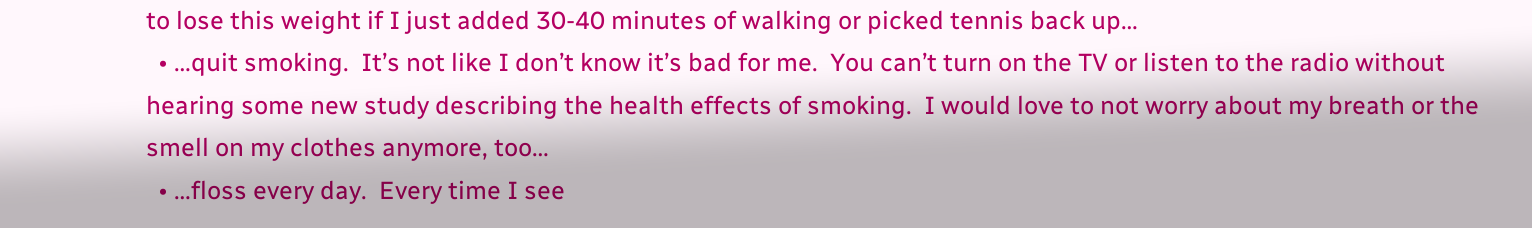to lose this weight if I just added 30-40 minutes of walking or picked tennis back up…
  • …quit smoking.  It’s not like I don’t know it’s bad for me.  You can’t turn on the TV or listen to the radio without hearing some new study describing the health effects of smoking.  I would love to not worry about my breath or the smell on my clothes anymore, too…
  • …floss every day.  Every time I see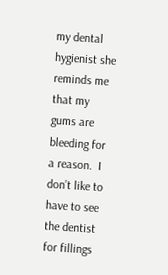my dental hygienist she reminds me that my gums are bleeding for a reason.  I don’t like to have to see the dentist for fillings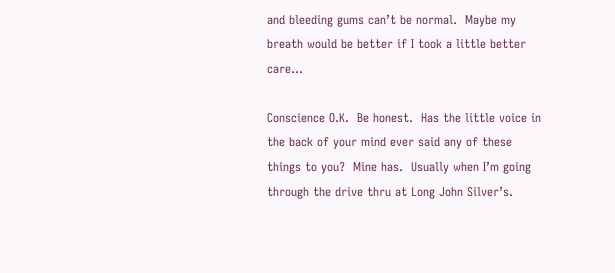and bleeding gums can’t be normal.  Maybe my breath would be better if I took a little better care…

Conscience O.K.  Be honest.  Has the little voice in the back of your mind ever said any of these things to you?  Mine has.  Usually when I’m going through the drive thru at Long John Silver’s.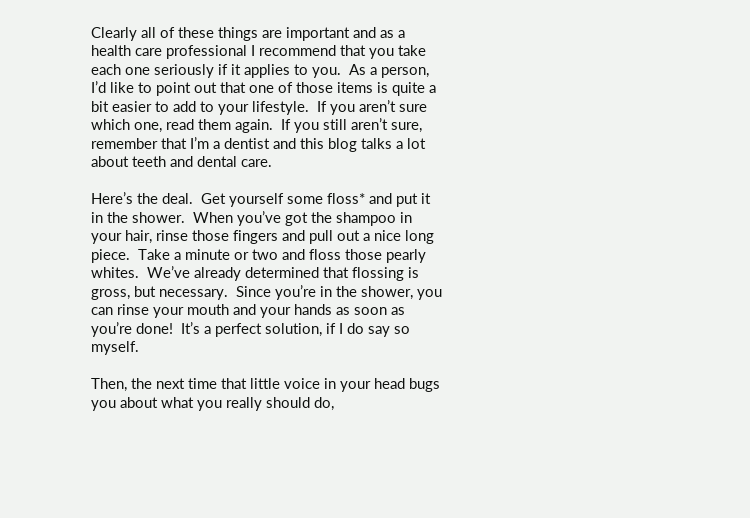Clearly all of these things are important and as a health care professional I recommend that you take each one seriously if it applies to you.  As a person, I’d like to point out that one of those items is quite a bit easier to add to your lifestyle.  If you aren’t sure which one, read them again.  If you still aren’t sure, remember that I’m a dentist and this blog talks a lot about teeth and dental care.

Here’s the deal.  Get yourself some floss* and put it in the shower.  When you’ve got the shampoo in your hair, rinse those fingers and pull out a nice long piece.  Take a minute or two and floss those pearly whites.  We’ve already determined that flossing is gross, but necessary.  Since you’re in the shower, you can rinse your mouth and your hands as soon as you’re done!  It’s a perfect solution, if I do say so myself.

Then, the next time that little voice in your head bugs you about what you really should do,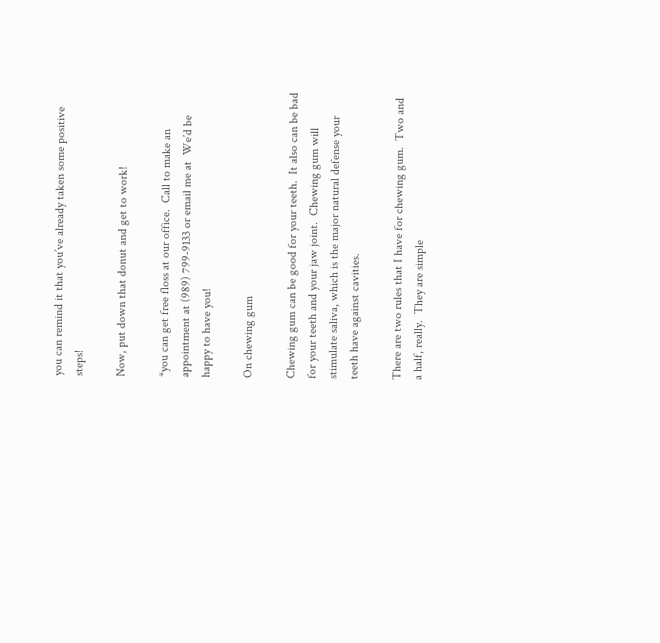you can remind it that you’ve already taken some positive steps!

Now, put down that donut and get to work!

*you can get free floss at our office.  Call to make an appointment at (989) 799-9133 or email me at  We’d be happy to have you!

On chewing gum

Chewing gum can be good for your teeth.  It also can be bad for your teeth and your jaw joint.  Chewing gum will stimulate saliva, which is the major natural defense your teeth have against cavities.

There are two rules that I have for chewing gum.  Two and a half, really.  They are simple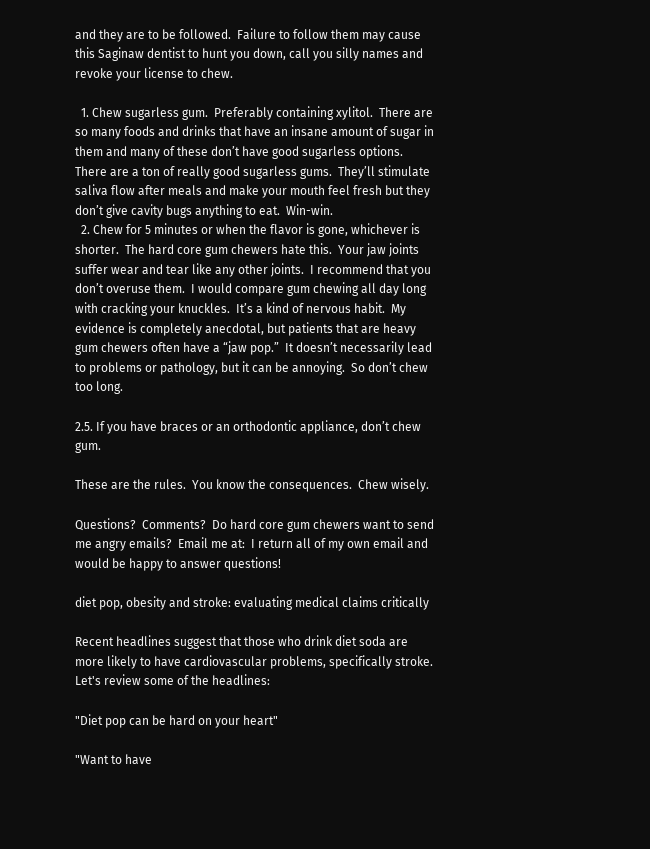and they are to be followed.  Failure to follow them may cause this Saginaw dentist to hunt you down, call you silly names and revoke your license to chew.

  1. Chew sugarless gum.  Preferably containing xylitol.  There are so many foods and drinks that have an insane amount of sugar in them and many of these don’t have good sugarless options.  There are a ton of really good sugarless gums.  They’ll stimulate saliva flow after meals and make your mouth feel fresh but they don’t give cavity bugs anything to eat.  Win-win.
  2. Chew for 5 minutes or when the flavor is gone, whichever is shorter.  The hard core gum chewers hate this.  Your jaw joints suffer wear and tear like any other joints.  I recommend that you don’t overuse them.  I would compare gum chewing all day long with cracking your knuckles.  It’s a kind of nervous habit.  My evidence is completely anecdotal, but patients that are heavy gum chewers often have a “jaw pop.”  It doesn’t necessarily lead to problems or pathology, but it can be annoying.  So don’t chew too long.

2.5. If you have braces or an orthodontic appliance, don’t chew gum.

These are the rules.  You know the consequences.  Chew wisely.

Questions?  Comments?  Do hard core gum chewers want to send me angry emails?  Email me at:  I return all of my own email and would be happy to answer questions!

diet pop, obesity and stroke: evaluating medical claims critically

Recent headlines suggest that those who drink diet soda are more likely to have cardiovascular problems, specifically stroke.  Let's review some of the headlines:

"Diet pop can be hard on your heart"

"Want to have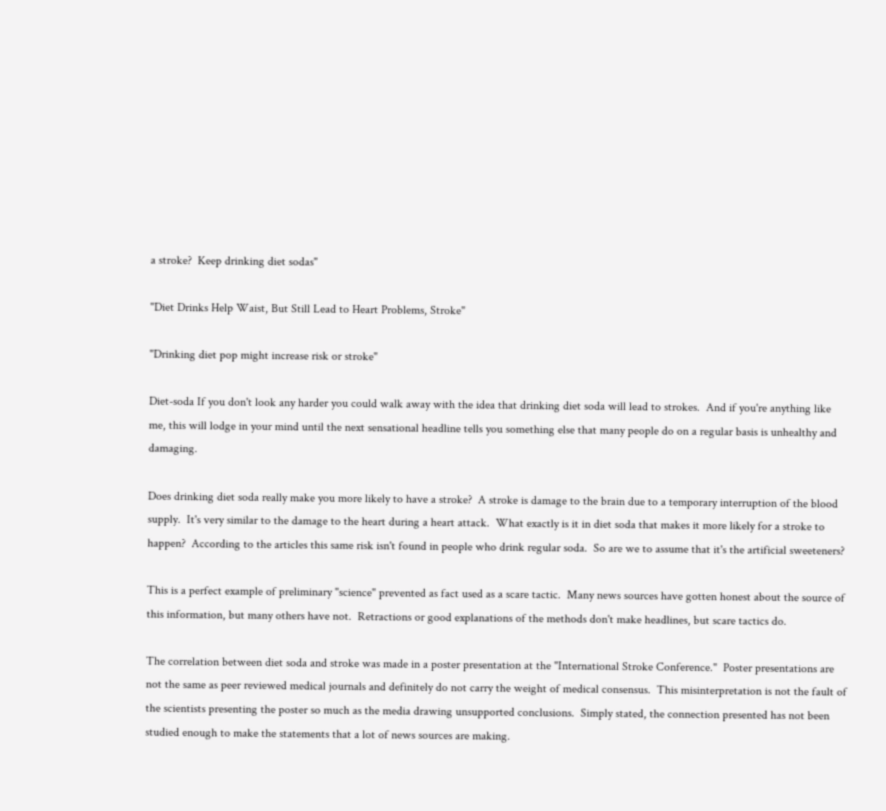a stroke?  Keep drinking diet sodas"

"Diet Drinks Help Waist, But Still Lead to Heart Problems, Stroke"

"Drinking diet pop might increase risk or stroke"

Diet-soda If you don't look any harder you could walk away with the idea that drinking diet soda will lead to strokes.  And if you're anything like me, this will lodge in your mind until the next sensational headline tells you something else that many people do on a regular basis is unhealthy and damaging.

Does drinking diet soda really make you more likely to have a stroke?  A stroke is damage to the brain due to a temporary interruption of the blood supply.  It's very similar to the damage to the heart during a heart attack.  What exactly is it in diet soda that makes it more likely for a stroke to happen?  According to the articles this same risk isn't found in people who drink regular soda.  So are we to assume that it's the artificial sweeteners?

This is a perfect example of preliminary "science" prevented as fact used as a scare tactic.  Many news sources have gotten honest about the source of this information, but many others have not.  Retractions or good explanations of the methods don't make headlines, but scare tactics do.

The correlation between diet soda and stroke was made in a poster presentation at the "International Stroke Conference."  Poster presentations are not the same as peer reviewed medical journals and definitely do not carry the weight of medical consensus.  This misinterpretation is not the fault of the scientists presenting the poster so much as the media drawing unsupported conclusions.  Simply stated, the connection presented has not been studied enough to make the statements that a lot of news sources are making.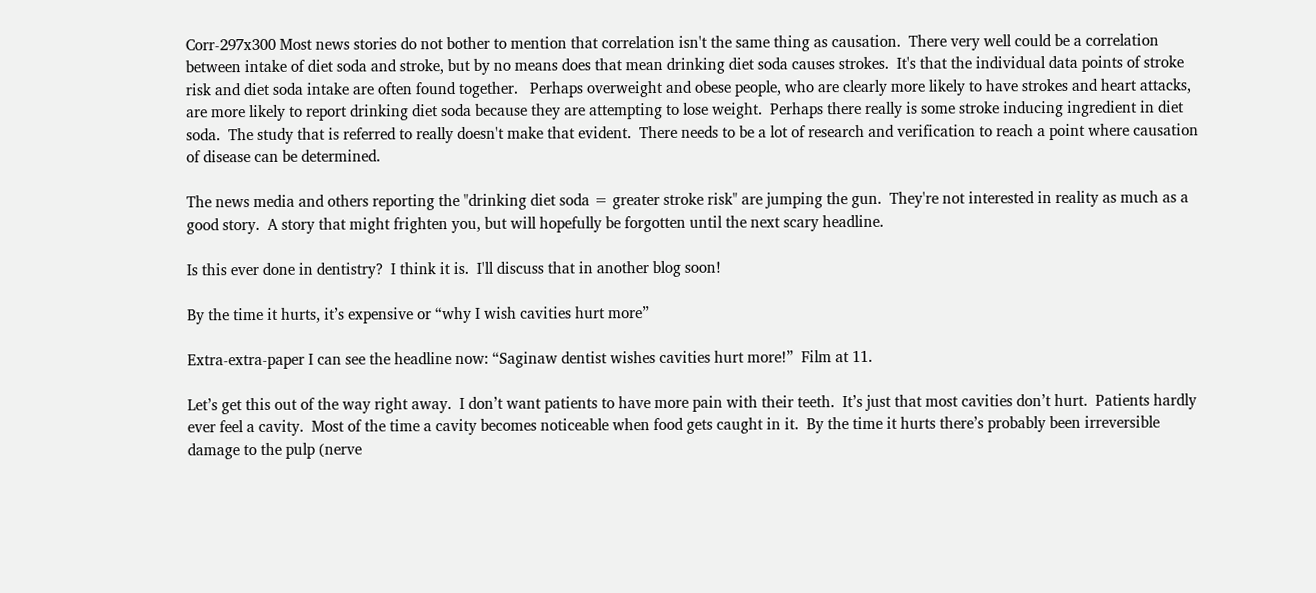Corr-297x300 Most news stories do not bother to mention that correlation isn't the same thing as causation.  There very well could be a correlation between intake of diet soda and stroke, but by no means does that mean drinking diet soda causes strokes.  It's that the individual data points of stroke risk and diet soda intake are often found together.   Perhaps overweight and obese people, who are clearly more likely to have strokes and heart attacks, are more likely to report drinking diet soda because they are attempting to lose weight.  Perhaps there really is some stroke inducing ingredient in diet soda.  The study that is referred to really doesn't make that evident.  There needs to be a lot of research and verification to reach a point where causation of disease can be determined.

The news media and others reporting the "drinking diet soda = greater stroke risk" are jumping the gun.  They're not interested in reality as much as a good story.  A story that might frighten you, but will hopefully be forgotten until the next scary headline.

Is this ever done in dentistry?  I think it is.  I'll discuss that in another blog soon!

By the time it hurts, it’s expensive or “why I wish cavities hurt more”

Extra-extra-paper I can see the headline now: “Saginaw dentist wishes cavities hurt more!”  Film at 11.

Let’s get this out of the way right away.  I don’t want patients to have more pain with their teeth.  It’s just that most cavities don’t hurt.  Patients hardly ever feel a cavity.  Most of the time a cavity becomes noticeable when food gets caught in it.  By the time it hurts there’s probably been irreversible damage to the pulp (nerve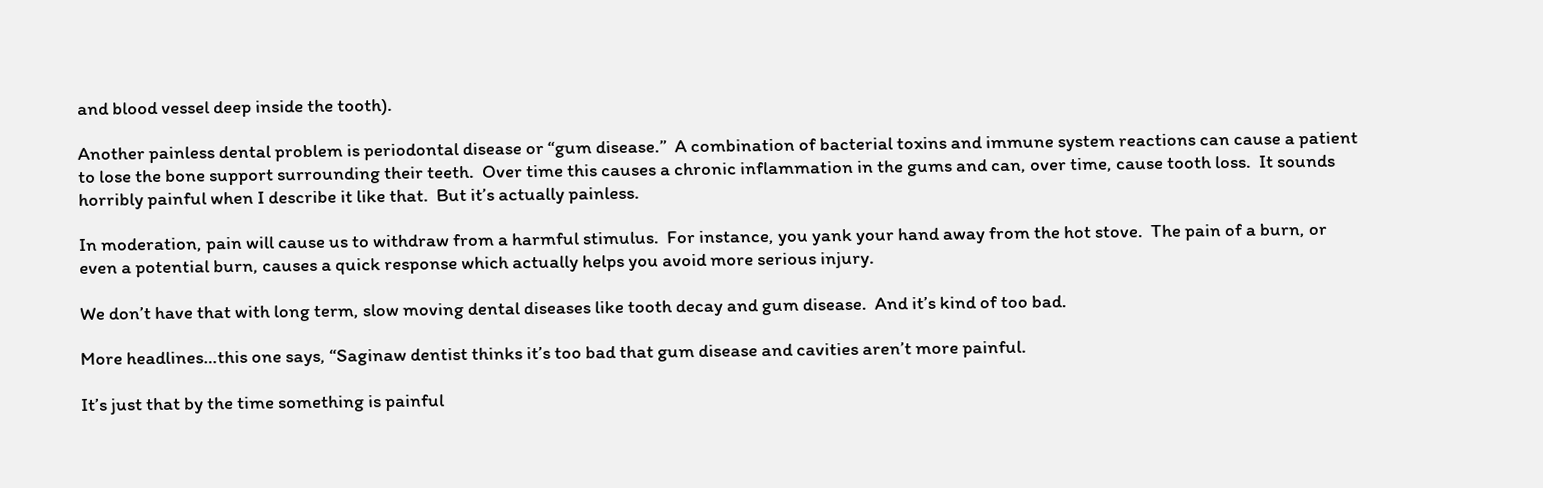and blood vessel deep inside the tooth).

Another painless dental problem is periodontal disease or “gum disease.”  A combination of bacterial toxins and immune system reactions can cause a patient to lose the bone support surrounding their teeth.  Over time this causes a chronic inflammation in the gums and can, over time, cause tooth loss.  It sounds horribly painful when I describe it like that.  But it’s actually painless.

In moderation, pain will cause us to withdraw from a harmful stimulus.  For instance, you yank your hand away from the hot stove.  The pain of a burn, or even a potential burn, causes a quick response which actually helps you avoid more serious injury.

We don’t have that with long term, slow moving dental diseases like tooth decay and gum disease.  And it’s kind of too bad.

More headlines…this one says, “Saginaw dentist thinks it’s too bad that gum disease and cavities aren’t more painful.

It’s just that by the time something is painful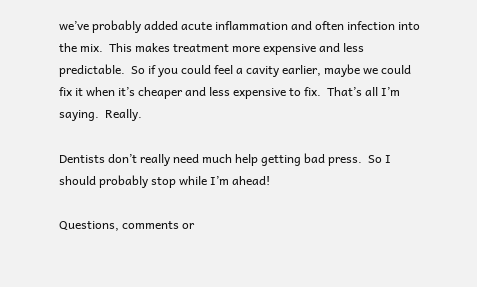we’ve probably added acute inflammation and often infection into the mix.  This makes treatment more expensive and less predictable.  So if you could feel a cavity earlier, maybe we could fix it when it’s cheaper and less expensive to fix.  That’s all I’m saying.  Really.

Dentists don’t really need much help getting bad press.  So I should probably stop while I’m ahead!

Questions, comments or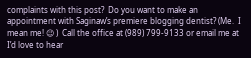complaints with this post?  Do you want to make an appointment with Saginaw’s premiere blogging dentist? (Me.  I mean me! 😉 )  Call the office at (989) 799-9133 or email me at  I’d love to hear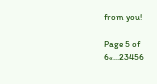from you!

Page 5 of 6«...23456